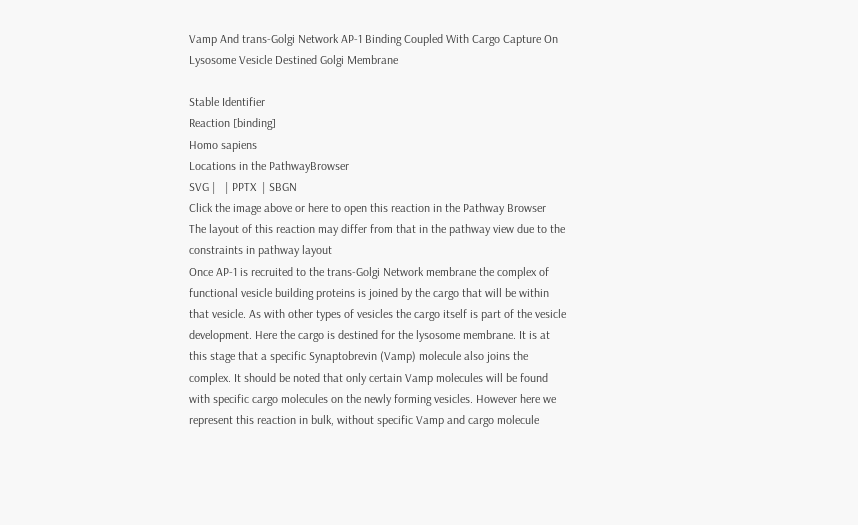Vamp And trans-Golgi Network AP-1 Binding Coupled With Cargo Capture On Lysosome Vesicle Destined Golgi Membrane

Stable Identifier
Reaction [binding]
Homo sapiens
Locations in the PathwayBrowser
SVG |   | PPTX  | SBGN
Click the image above or here to open this reaction in the Pathway Browser
The layout of this reaction may differ from that in the pathway view due to the constraints in pathway layout
Once AP-1 is recruited to the trans-Golgi Network membrane the complex of functional vesicle building proteins is joined by the cargo that will be within that vesicle. As with other types of vesicles the cargo itself is part of the vesicle development. Here the cargo is destined for the lysosome membrane. It is at this stage that a specific Synaptobrevin (Vamp) molecule also joins the complex. It should be noted that only certain Vamp molecules will be found with specific cargo molecules on the newly forming vesicles. However here we represent this reaction in bulk, without specific Vamp and cargo molecule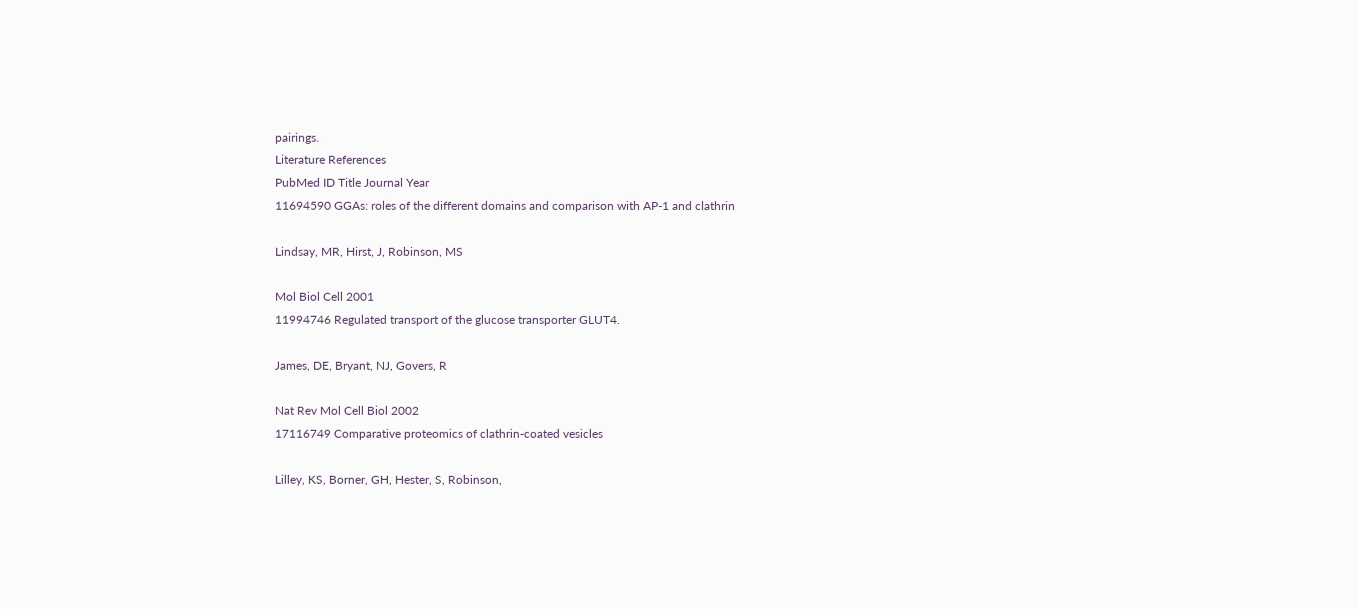pairings.
Literature References
PubMed ID Title Journal Year
11694590 GGAs: roles of the different domains and comparison with AP-1 and clathrin

Lindsay, MR, Hirst, J, Robinson, MS

Mol Biol Cell 2001
11994746 Regulated transport of the glucose transporter GLUT4.

James, DE, Bryant, NJ, Govers, R

Nat Rev Mol Cell Biol 2002
17116749 Comparative proteomics of clathrin-coated vesicles

Lilley, KS, Borner, GH, Hester, S, Robinson,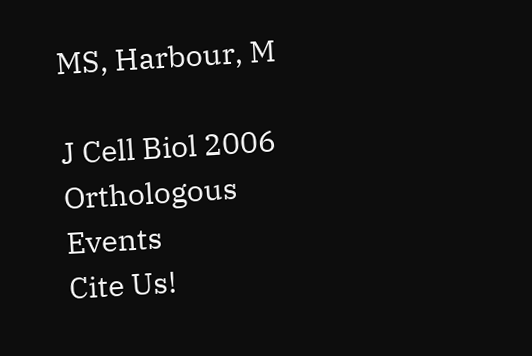MS, Harbour, M

J Cell Biol 2006
Orthologous Events
Cite Us!